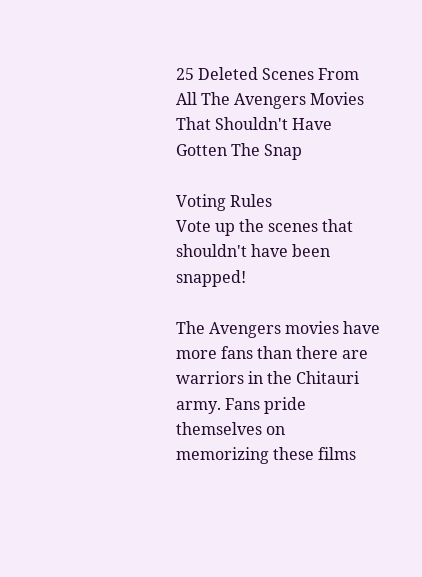25 Deleted Scenes From All The Avengers Movies That Shouldn't Have Gotten The Snap

Voting Rules
Vote up the scenes that shouldn't have been snapped!

The Avengers movies have more fans than there are warriors in the Chitauri army. Fans pride themselves on memorizing these films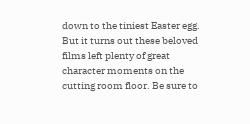down to the tiniest Easter egg. But it turns out these beloved films left plenty of great character moments on the cutting room floor. Be sure to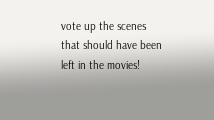vote up the scenes that should have been left in the movies!